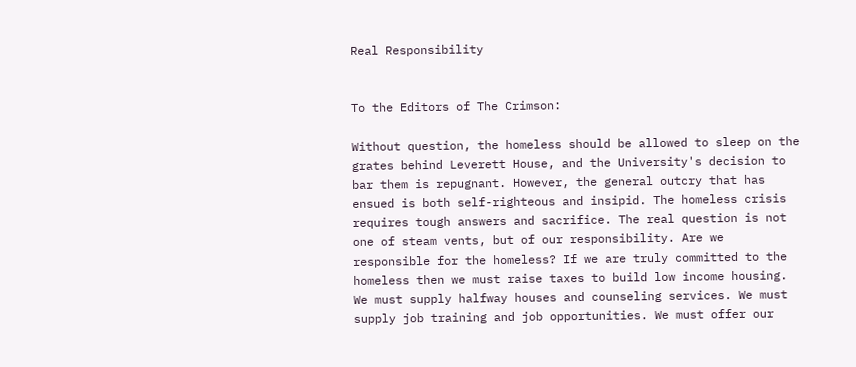Real Responsibility


To the Editors of The Crimson:

Without question, the homeless should be allowed to sleep on the grates behind Leverett House, and the University's decision to bar them is repugnant. However, the general outcry that has ensued is both self-righteous and insipid. The homeless crisis requires tough answers and sacrifice. The real question is not one of steam vents, but of our responsibility. Are we responsible for the homeless? If we are truly committed to the homeless then we must raise taxes to build low income housing. We must supply halfway houses and counseling services. We must supply job training and job opportunities. We must offer our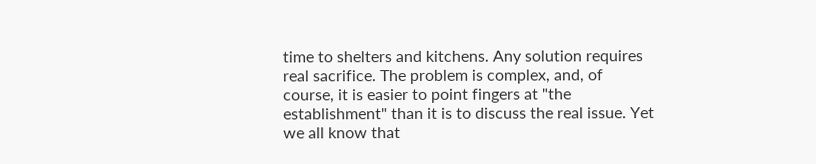time to shelters and kitchens. Any solution requires real sacrifice. The problem is complex, and, of course, it is easier to point fingers at "the establishment" than it is to discuss the real issue. Yet we all know that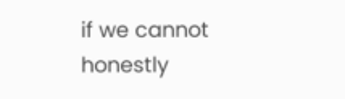if we cannot honestly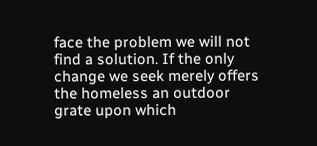face the problem we will not find a solution. If the only change we seek merely offers the homeless an outdoor grate upon which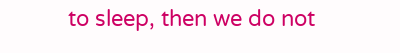to sleep, then we do not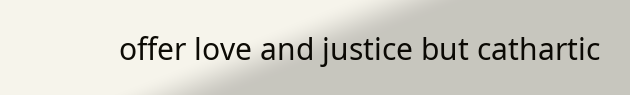offer love and justice but cathartic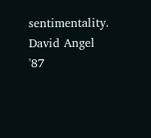sentimentality. David Angel '87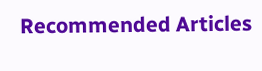Recommended Articles